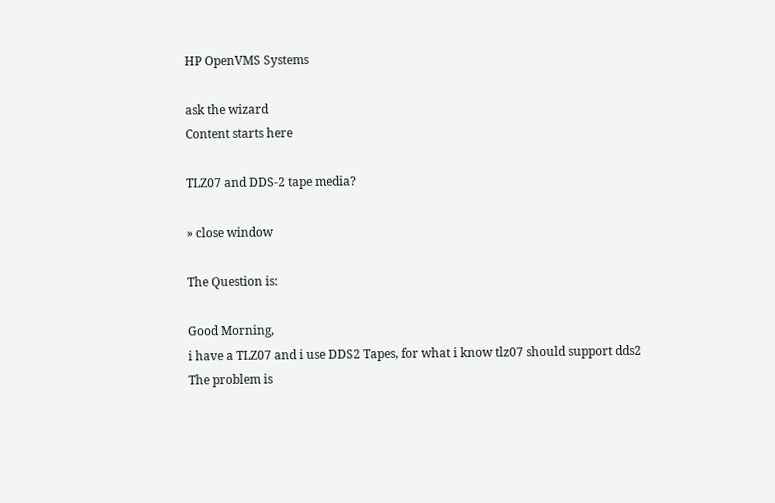HP OpenVMS Systems

ask the wizard
Content starts here

TLZ07 and DDS-2 tape media?

» close window

The Question is:

Good Morning,
i have a TLZ07 and i use DDS2 Tapes, for what i know tlz07 should support dds2
The problem is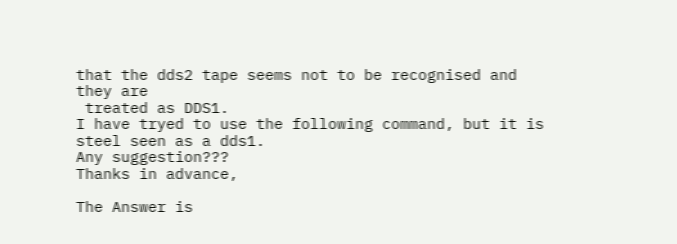that the dds2 tape seems not to be recognised and they are
 treated as DDS1.
I have tryed to use the following command, but it is steel seen as a dds1.
Any suggestion???
Thanks in advance,

The Answer is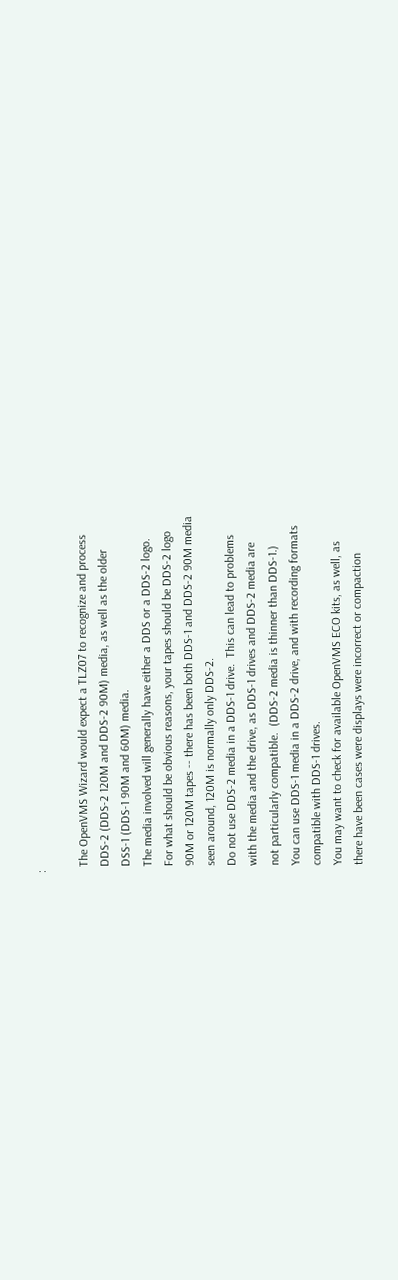:

  The OpenVMS Wizard would expect a TLZ07 to recognize and process
  DDS-2 (DDS-2 120M and DDS-2 90M) media, as well as the older
  DSS-1 (DDS-1 90M and 60M) media.
  The media involved will generally have either a DDS or a DDS-2 logo.
  For what should be obvious reasons, your tapes should be DDS-2 logo
  90M or 120M tapes -- there has been both DDS-1 and DDS-2 90M media
  seen around, 120M is normally only DDS-2.
  Do not use DDS-2 media in a DDS-1 drive.  This can lead to problems
  with the media and the drive, as DDS-1 drives and DDS-2 media are
  not particularly compatible.  (DDS-2 media is thinner than DDS-1.)
  You can use DDS-1 media in a DDS-2 drive, and with recording formats
  compatible with DDS-1 drives.
  You may want to check for available OpenVMS ECO kits, as well, as
  there have been cases were displays were incorrect or compaction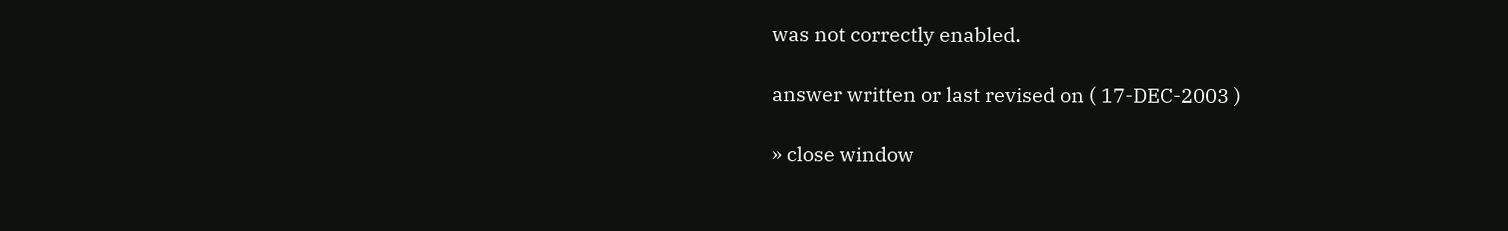was not correctly enabled.

answer written or last revised on ( 17-DEC-2003 )

» close window